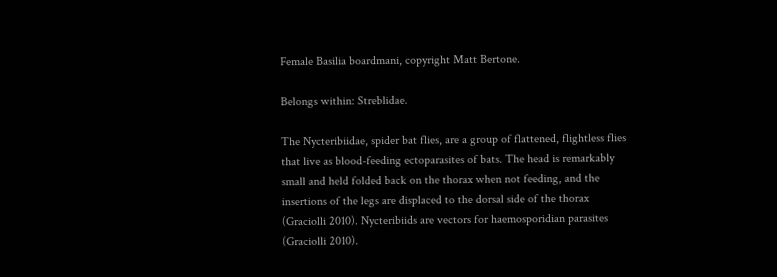Female Basilia boardmani, copyright Matt Bertone.

Belongs within: Streblidae.

The Nycteribiidae, spider bat flies, are a group of flattened, flightless flies that live as blood-feeding ectoparasites of bats. The head is remarkably small and held folded back on the thorax when not feeding, and the insertions of the legs are displaced to the dorsal side of the thorax (Graciolli 2010). Nycteribiids are vectors for haemosporidian parasites (Graciolli 2010).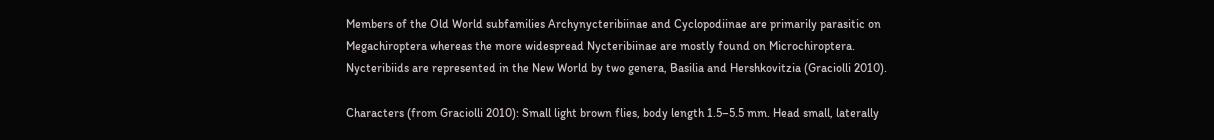Members of the Old World subfamilies Archynycteribiinae and Cyclopodiinae are primarily parasitic on Megachiroptera whereas the more widespread Nycteribiinae are mostly found on Microchiroptera. Nycteribiids are represented in the New World by two genera, Basilia and Hershkovitzia (Graciolli 2010).

Characters (from Graciolli 2010): Small light brown flies, body length 1.5–5.5 mm. Head small, laterally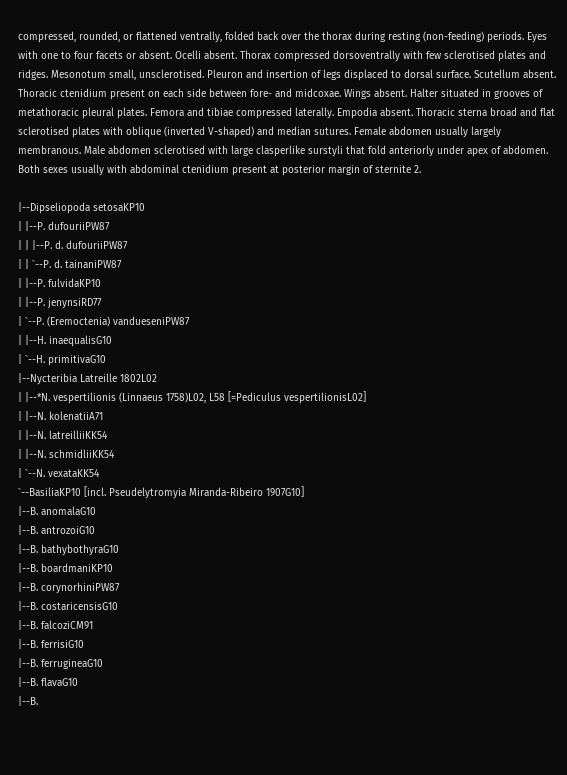compressed, rounded, or flattened ventrally, folded back over the thorax during resting (non-feeding) periods. Eyes with one to four facets or absent. Ocelli absent. Thorax compressed dorsoventrally with few sclerotised plates and ridges. Mesonotum small, unsclerotised. Pleuron and insertion of legs displaced to dorsal surface. Scutellum absent. Thoracic ctenidium present on each side between fore- and midcoxae. Wings absent. Halter situated in grooves of metathoracic pleural plates. Femora and tibiae compressed laterally. Empodia absent. Thoracic sterna broad and flat sclerotised plates with oblique (inverted V-shaped) and median sutures. Female abdomen usually largely membranous. Male abdomen sclerotised with large clasperlike surstyli that fold anteriorly under apex of abdomen. Both sexes usually with abdominal ctenidium present at posterior margin of sternite 2.

|--Dipseliopoda setosaKP10
| |--P. dufouriiPW87
| | |--P. d. dufouriiPW87
| | `--P. d. tainaniPW87
| |--P. fulvidaKP10
| |--P. jenynsiRD77
| `--P. (Eremoctenia) vandueseniPW87
| |--H. inaequalisG10
| `--H. primitivaG10
|--Nycteribia Latreille 1802L02
| |--*N. vespertilionis (Linnaeus 1758)L02, L58 [=Pediculus vespertilionisL02]
| |--N. kolenatiiA71
| |--N. latreilliiKK54
| |--N. schmidliiKK54
| `--N. vexataKK54
`--BasiliaKP10 [incl. Pseudelytromyia Miranda-Ribeiro 1907G10]
|--B. anomalaG10
|--B. antrozoiG10
|--B. bathybothyraG10
|--B. boardmaniKP10
|--B. corynorhiniPW87
|--B. costaricensisG10
|--B. falcoziCM91
|--B. ferrisiG10
|--B. ferrugineaG10
|--B. flavaG10
|--B.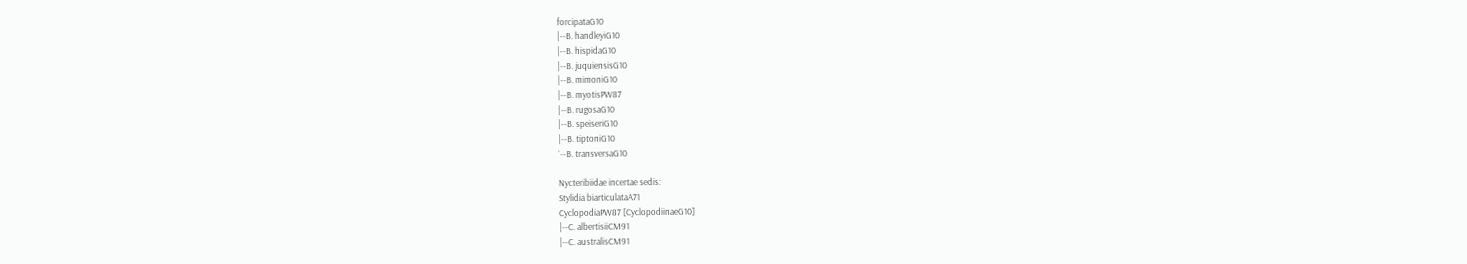forcipataG10
|--B. handleyiG10
|--B. hispidaG10
|--B. juquiensisG10
|--B. mimoniG10
|--B. myotisPW87
|--B. rugosaG10
|--B. speiseriG10
|--B. tiptoniG10
`--B. transversaG10

Nycteribiidae incertae sedis:
Stylidia biarticulataA71
CyclopodiaPW87 [CyclopodiinaeG10]
|--C. albertisiiCM91
|--C. australisCM91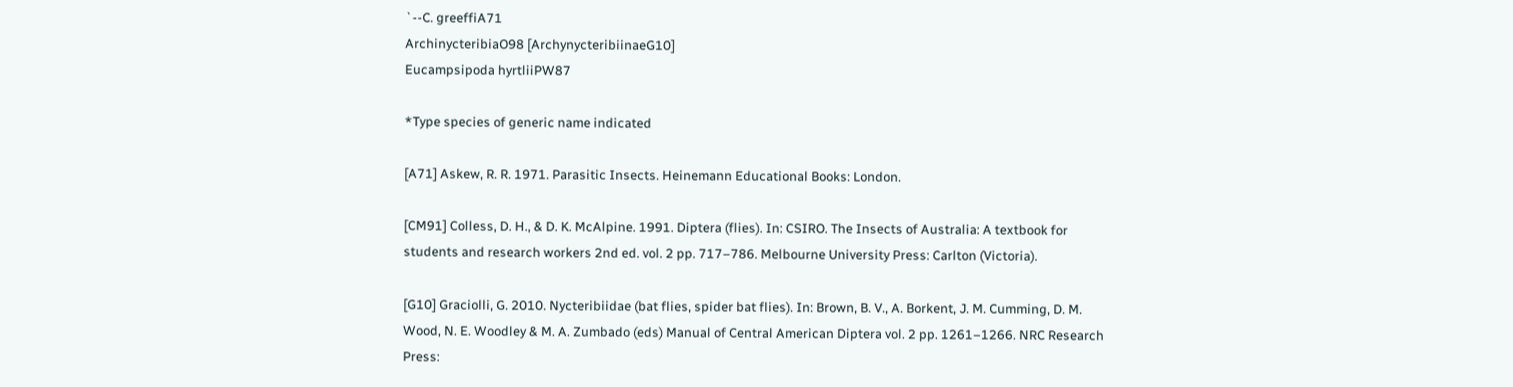`--C. greeffiA71
ArchinycteribiaO98 [ArchynycteribiinaeG10]
Eucampsipoda hyrtliiPW87

*Type species of generic name indicated

[A71] Askew, R. R. 1971. Parasitic Insects. Heinemann Educational Books: London.

[CM91] Colless, D. H., & D. K. McAlpine. 1991. Diptera (flies). In: CSIRO. The Insects of Australia: A textbook for students and research workers 2nd ed. vol. 2 pp. 717–786. Melbourne University Press: Carlton (Victoria).

[G10] Graciolli, G. 2010. Nycteribiidae (bat flies, spider bat flies). In: Brown, B. V., A. Borkent, J. M. Cumming, D. M. Wood, N. E. Woodley & M. A. Zumbado (eds) Manual of Central American Diptera vol. 2 pp. 1261–1266. NRC Research Press: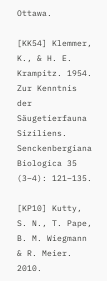Ottawa.

[KK54] Klemmer, K., & H. E. Krampitz. 1954. Zur Kenntnis der Säugetierfauna Siziliens. Senckenbergiana Biologica 35 (3–4): 121–135.

[KP10] Kutty, S. N., T. Pape, B. M. Wiegmann & R. Meier. 2010.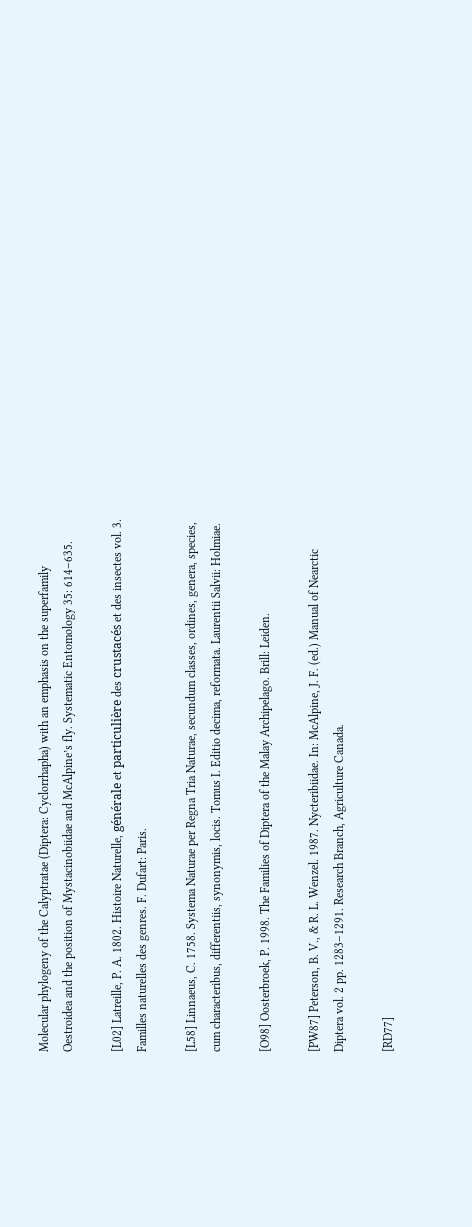Molecular phylogeny of the Calyptratae (Diptera: Cyclorrhapha) with an emphasis on the superfamily Oestroidea and the position of Mystacinobiidae and McAlpine’s fly. Systematic Entomology 35: 614–635.

[L02] Latreille, P. A. 1802. Histoire Naturelle, générale et particulière des crustacés et des insectes vol. 3. Familles naturelles des genres. F. Dufart: Paris.

[L58] Linnaeus, C. 1758. Systema Naturae per Regna Tria Naturae, secundum classes, ordines, genera, species, cum characteribus, differentiis, synonymis, locis. Tomus I. Editio decima, reformata. Laurentii Salvii: Holmiae.

[O98] Oosterbroek, P. 1998. The Families of Diptera of the Malay Archipelago. Brill: Leiden.

[PW87] Peterson, B. V., & R. L. Wenzel. 1987. Nycteribiidae. In: McAlpine, J. F. (ed.) Manual of Nearctic Diptera vol. 2 pp. 1283–1291. Research Branch, Agriculture Canada.

[RD77]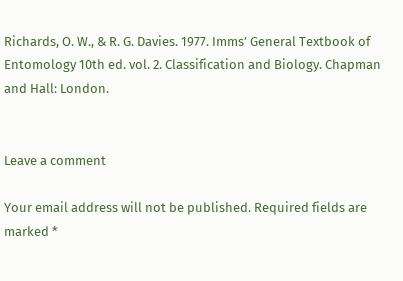Richards, O. W., & R. G. Davies. 1977. Imms’ General Textbook of Entomology 10th ed. vol. 2. Classification and Biology. Chapman and Hall: London.


Leave a comment

Your email address will not be published. Required fields are marked *